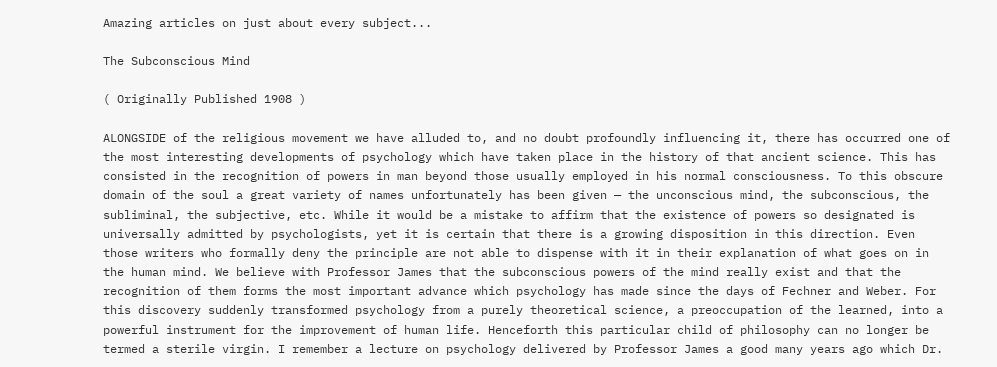Amazing articles on just about every subject...

The Subconscious Mind

( Originally Published 1908 )

ALONGSIDE of the religious movement we have alluded to, and no doubt profoundly influencing it, there has occurred one of the most interesting developments of psychology which have taken place in the history of that ancient science. This has consisted in the recognition of powers in man beyond those usually employed in his normal consciousness. To this obscure domain of the soul a great variety of names unfortunately has been given — the unconscious mind, the subconscious, the subliminal, the subjective, etc. While it would be a mistake to affirm that the existence of powers so designated is universally admitted by psychologists, yet it is certain that there is a growing disposition in this direction. Even those writers who formally deny the principle are not able to dispense with it in their explanation of what goes on in the human mind. We believe with Professor James that the subconscious powers of the mind really exist and that the recognition of them forms the most important advance which psychology has made since the days of Fechner and Weber. For this discovery suddenly transformed psychology from a purely theoretical science, a preoccupation of the learned, into a powerful instrument for the improvement of human life. Henceforth this particular child of philosophy can no longer be termed a sterile virgin. I remember a lecture on psychology delivered by Professor James a good many years ago which Dr.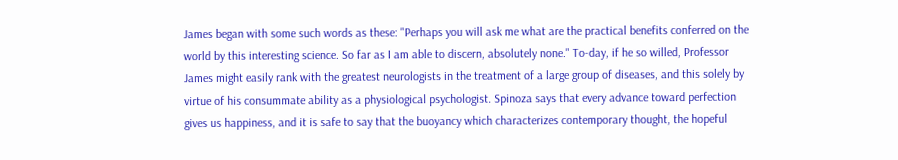James began with some such words as these: "Perhaps you will ask me what are the practical benefits conferred on the world by this interesting science. So far as I am able to discern, absolutely none." To-day, if he so willed, Professor James might easily rank with the greatest neurologists in the treatment of a large group of diseases, and this solely by virtue of his consummate ability as a physiological psychologist. Spinoza says that every advance toward perfection gives us happiness, and it is safe to say that the buoyancy which characterizes contemporary thought, the hopeful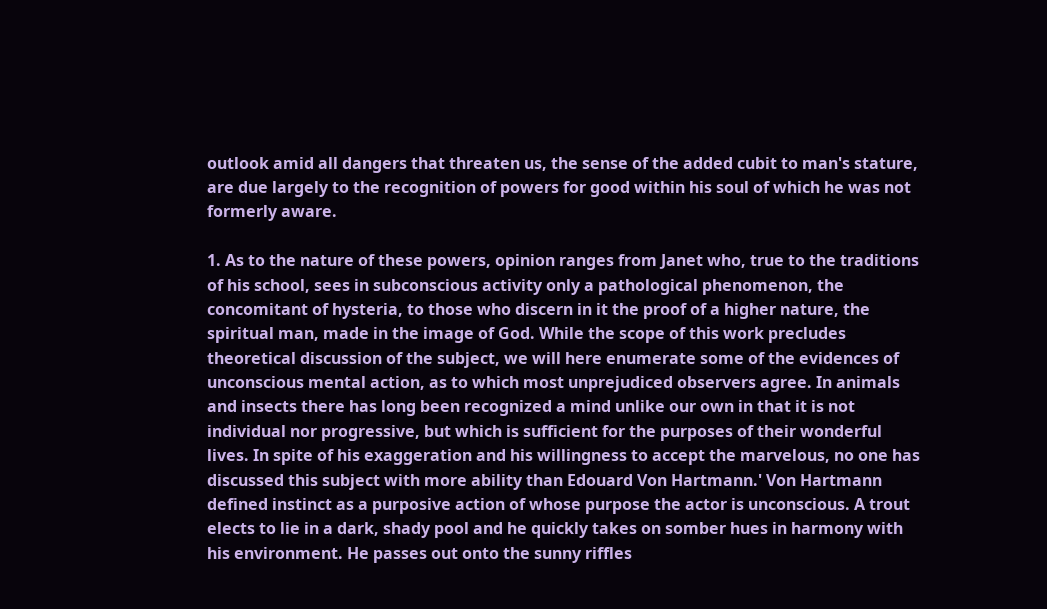outlook amid all dangers that threaten us, the sense of the added cubit to man's stature, are due largely to the recognition of powers for good within his soul of which he was not formerly aware.

1. As to the nature of these powers, opinion ranges from Janet who, true to the traditions of his school, sees in subconscious activity only a pathological phenomenon, the concomitant of hysteria, to those who discern in it the proof of a higher nature, the spiritual man, made in the image of God. While the scope of this work precludes theoretical discussion of the subject, we will here enumerate some of the evidences of unconscious mental action, as to which most unprejudiced observers agree. In animals and insects there has long been recognized a mind unlike our own in that it is not individual nor progressive, but which is sufficient for the purposes of their wonderful lives. In spite of his exaggeration and his willingness to accept the marvelous, no one has discussed this subject with more ability than Edouard Von Hartmann.' Von Hartmann defined instinct as a purposive action of whose purpose the actor is unconscious. A trout elects to lie in a dark, shady pool and he quickly takes on somber hues in harmony with his environment. He passes out onto the sunny riffles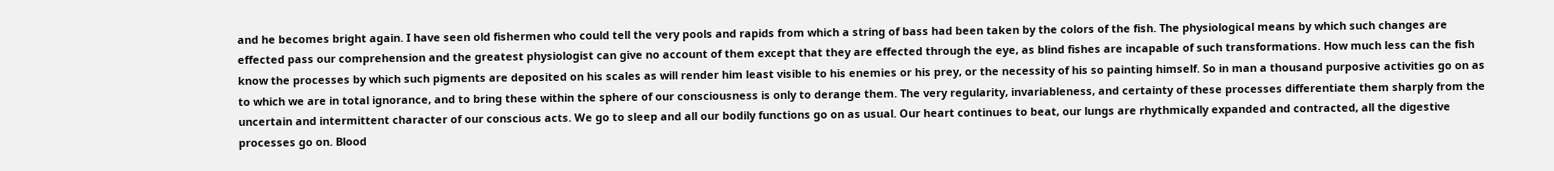and he becomes bright again. I have seen old fishermen who could tell the very pools and rapids from which a string of bass had been taken by the colors of the fish. The physiological means by which such changes are effected pass our comprehension and the greatest physiologist can give no account of them except that they are effected through the eye, as blind fishes are incapable of such transformations. How much less can the fish know the processes by which such pigments are deposited on his scales as will render him least visible to his enemies or his prey, or the necessity of his so painting himself. So in man a thousand purposive activities go on as to which we are in total ignorance, and to bring these within the sphere of our consciousness is only to derange them. The very regularity, invariableness, and certainty of these processes differentiate them sharply from the uncertain and intermittent character of our conscious acts. We go to sleep and all our bodily functions go on as usual. Our heart continues to beat, our lungs are rhythmically expanded and contracted, all the digestive processes go on. Blood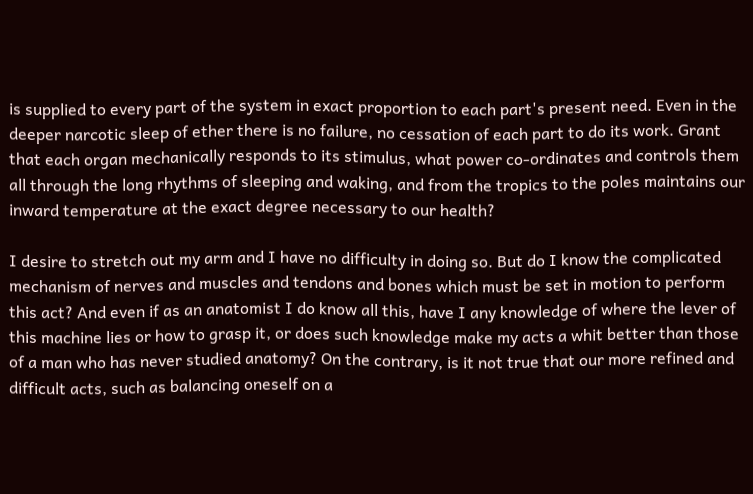is supplied to every part of the system in exact proportion to each part's present need. Even in the deeper narcotic sleep of ether there is no failure, no cessation of each part to do its work. Grant that each organ mechanically responds to its stimulus, what power co-ordinates and controls them all through the long rhythms of sleeping and waking, and from the tropics to the poles maintains our inward temperature at the exact degree necessary to our health?

I desire to stretch out my arm and I have no difficulty in doing so. But do I know the complicated mechanism of nerves and muscles and tendons and bones which must be set in motion to perform this act? And even if as an anatomist I do know all this, have I any knowledge of where the lever of this machine lies or how to grasp it, or does such knowledge make my acts a whit better than those of a man who has never studied anatomy? On the contrary, is it not true that our more refined and difficult acts, such as balancing oneself on a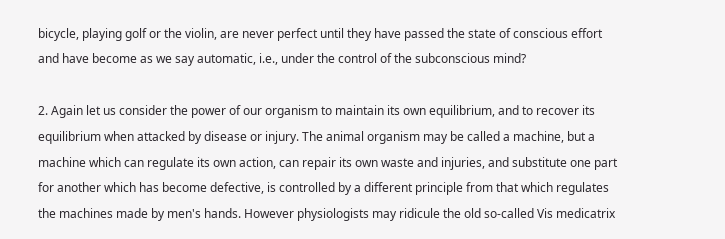bicycle, playing golf or the violin, are never perfect until they have passed the state of conscious effort and have become as we say automatic, i.e., under the control of the subconscious mind?

2. Again let us consider the power of our organism to maintain its own equilibrium, and to recover its equilibrium when attacked by disease or injury. The animal organism may be called a machine, but a machine which can regulate its own action, can repair its own waste and injuries, and substitute one part for another which has become defective, is controlled by a different principle from that which regulates the machines made by men's hands. However physiologists may ridicule the old so-called Vis medicatrix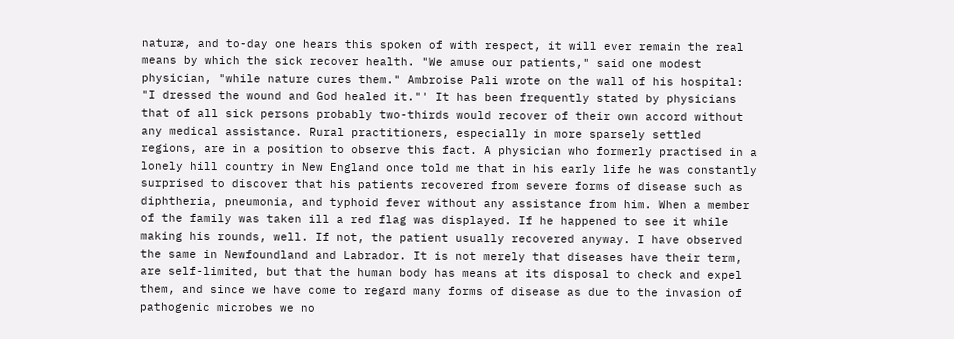naturæ, and to-day one hears this spoken of with respect, it will ever remain the real means by which the sick recover health. "We amuse our patients," said one modest physician, "while nature cures them." Ambroise Pali wrote on the wall of his hospital: "I dressed the wound and God healed it."' It has been frequently stated by physicians that of all sick persons probably two-thirds would recover of their own accord without any medical assistance. Rural practitioners, especially in more sparsely settled regions, are in a position to observe this fact. A physician who formerly practised in a lonely hill country in New England once told me that in his early life he was constantly surprised to discover that his patients recovered from severe forms of disease such as diphtheria, pneumonia, and typhoid fever without any assistance from him. When a member of the family was taken ill a red flag was displayed. If he happened to see it while making his rounds, well. If not, the patient usually recovered anyway. I have observed the same in Newfoundland and Labrador. It is not merely that diseases have their term, are self-limited, but that the human body has means at its disposal to check and expel them, and since we have come to regard many forms of disease as due to the invasion of pathogenic microbes we no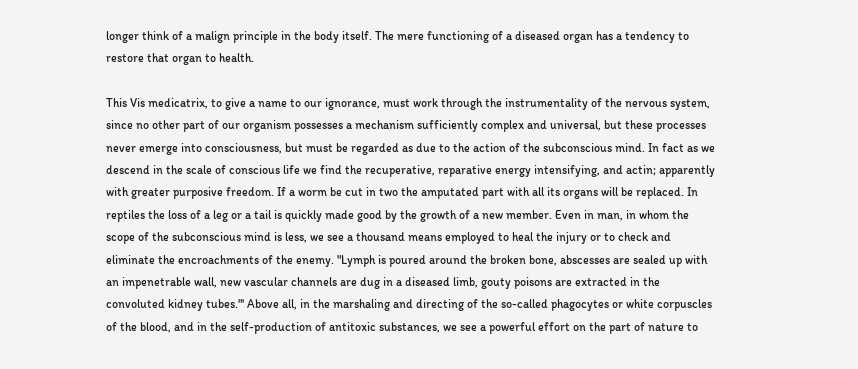longer think of a malign principle in the body itself. The mere functioning of a diseased organ has a tendency to restore that organ to health.

This Vis medicatrix, to give a name to our ignorance, must work through the instrumentality of the nervous system, since no other part of our organism possesses a mechanism sufficiently complex and universal, but these processes never emerge into consciousness, but must be regarded as due to the action of the subconscious mind. In fact as we descend in the scale of conscious life we find the recuperative, reparative energy intensifying, and actin; apparently with greater purposive freedom. If a worm be cut in two the amputated part with all its organs will be replaced. In reptiles the loss of a leg or a tail is quickly made good by the growth of a new member. Even in man, in whom the scope of the subconscious mind is less, we see a thousand means employed to heal the injury or to check and eliminate the encroachments of the enemy. "Lymph is poured around the broken bone, abscesses are sealed up with an impenetrable wall, new vascular channels are dug in a diseased limb, gouty poisons are extracted in the convoluted kidney tubes."' Above all, in the marshaling and directing of the so-called phagocytes or white corpuscles of the blood, and in the self-production of antitoxic substances, we see a powerful effort on the part of nature to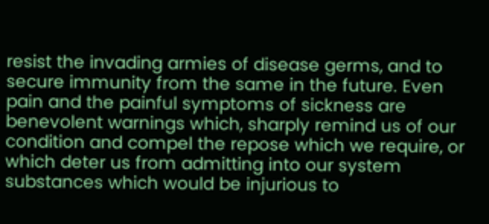resist the invading armies of disease germs, and to secure immunity from the same in the future. Even pain and the painful symptoms of sickness are benevolent warnings which, sharply remind us of our condition and compel the repose which we require, or which deter us from admitting into our system substances which would be injurious to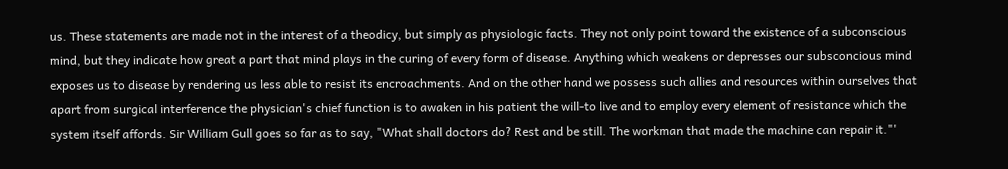us. These statements are made not in the interest of a theodicy, but simply as physiologic facts. They not only point toward the existence of a subconscious mind, but they indicate how great a part that mind plays in the curing of every form of disease. Anything which weakens or depresses our subsconcious mind exposes us to disease by rendering us less able to resist its encroachments. And on the other hand we possess such allies and resources within ourselves that apart from surgical interference the physician's chief function is to awaken in his patient the will-to live and to employ every element of resistance which the system itself affords. Sir William Gull goes so far as to say, "What shall doctors do? Rest and be still. The workman that made the machine can repair it."'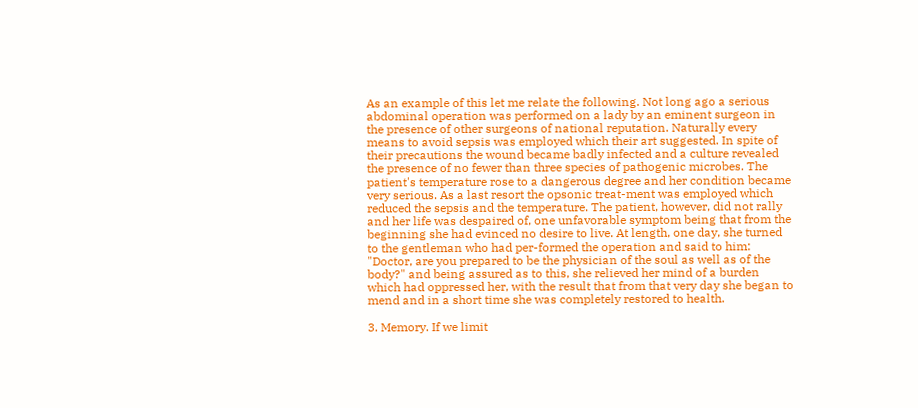As an example of this let me relate the following. Not long ago a serious abdominal operation was performed on a lady by an eminent surgeon in the presence of other surgeons of national reputation. Naturally every means to avoid sepsis was employed which their art suggested. In spite of their precautions the wound became badly infected and a culture revealed the presence of no fewer than three species of pathogenic microbes. The patient's temperature rose to a dangerous degree and her condition became very serious. As a last resort the opsonic treat-ment was employed which reduced the sepsis and the temperature. The patient, however, did not rally and her life was despaired of, one unfavorable symptom being that from the beginning she had evinced no desire to live. At length, one day, she turned to the gentleman who had per-formed the operation and said to him: "Doctor, are you prepared to be the physician of the soul as well as of the body?" and being assured as to this, she relieved her mind of a burden which had oppressed her, with the result that from that very day she began to mend and in a short time she was completely restored to health.

3. Memory. If we limit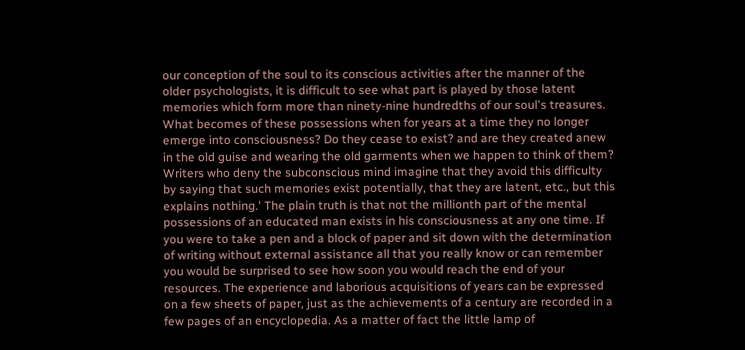our conception of the soul to its conscious activities after the manner of the older psychologists, it is difficult to see what part is played by those latent memories which form more than ninety-nine hundredths of our soul's treasures. What becomes of these possessions when for years at a time they no longer emerge into consciousness? Do they cease to exist? and are they created anew in the old guise and wearing the old garments when we happen to think of them? Writers who deny the subconscious mind imagine that they avoid this difficulty by saying that such memories exist potentially, that they are latent, etc., but this explains nothing.' The plain truth is that not the millionth part of the mental possessions of an educated man exists in his consciousness at any one time. If you were to take a pen and a block of paper and sit down with the determination of writing without external assistance all that you really know or can remember you would be surprised to see how soon you would reach the end of your resources. The experience and laborious acquisitions of years can be expressed on a few sheets of paper, just as the achievements of a century are recorded in a few pages of an encyclopedia. As a matter of fact the little lamp of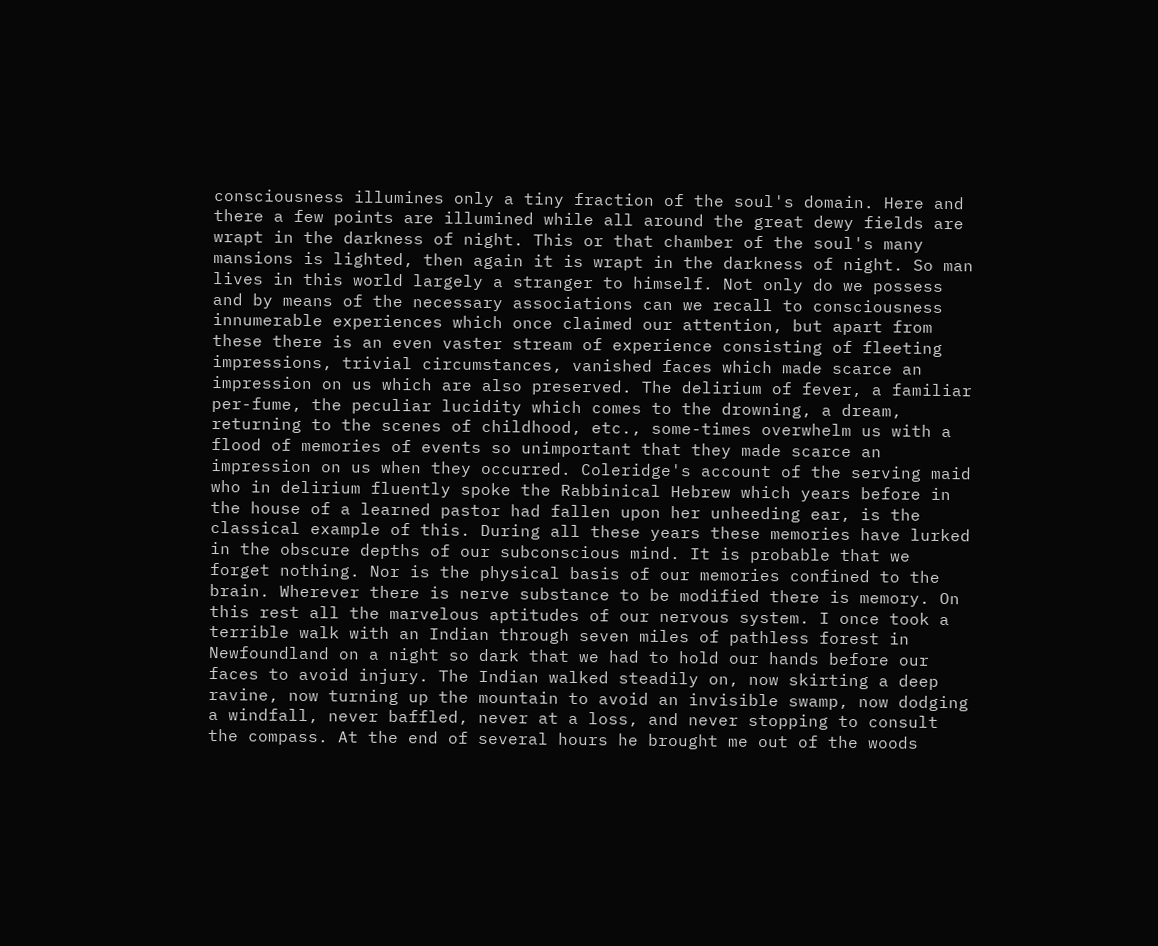consciousness illumines only a tiny fraction of the soul's domain. Here and there a few points are illumined while all around the great dewy fields are wrapt in the darkness of night. This or that chamber of the soul's many mansions is lighted, then again it is wrapt in the darkness of night. So man lives in this world largely a stranger to himself. Not only do we possess and by means of the necessary associations can we recall to consciousness innumerable experiences which once claimed our attention, but apart from these there is an even vaster stream of experience consisting of fleeting impressions, trivial circumstances, vanished faces which made scarce an impression on us which are also preserved. The delirium of fever, a familiar per-fume, the peculiar lucidity which comes to the drowning, a dream, returning to the scenes of childhood, etc., some-times overwhelm us with a flood of memories of events so unimportant that they made scarce an impression on us when they occurred. Coleridge's account of the serving maid who in delirium fluently spoke the Rabbinical Hebrew which years before in the house of a learned pastor had fallen upon her unheeding ear, is the classical example of this. During all these years these memories have lurked in the obscure depths of our subconscious mind. It is probable that we forget nothing. Nor is the physical basis of our memories confined to the brain. Wherever there is nerve substance to be modified there is memory. On this rest all the marvelous aptitudes of our nervous system. I once took a terrible walk with an Indian through seven miles of pathless forest in Newfoundland on a night so dark that we had to hold our hands before our faces to avoid injury. The Indian walked steadily on, now skirting a deep ravine, now turning up the mountain to avoid an invisible swamp, now dodging a windfall, never baffled, never at a loss, and never stopping to consult the compass. At the end of several hours he brought me out of the woods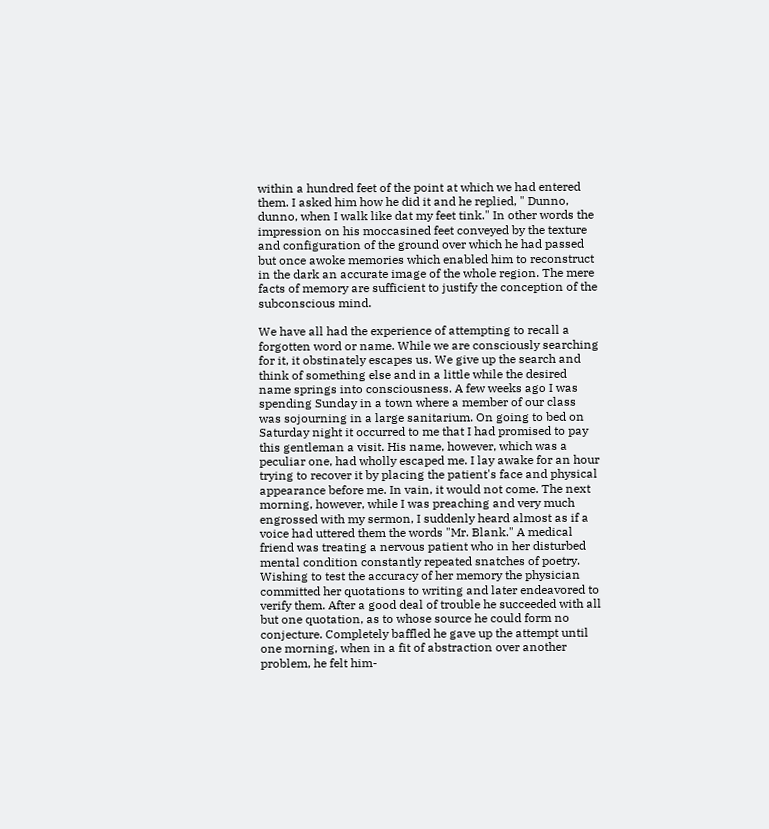within a hundred feet of the point at which we had entered them. I asked him how he did it and he replied, " Dunno, dunno, when I walk like dat my feet tink." In other words the impression on his moccasined feet conveyed by the texture and configuration of the ground over which he had passed but once awoke memories which enabled him to reconstruct in the dark an accurate image of the whole region. The mere facts of memory are sufficient to justify the conception of the subconscious mind.

We have all had the experience of attempting to recall a forgotten word or name. While we are consciously searching for it, it obstinately escapes us. We give up the search and think of something else and in a little while the desired name springs into consciousness. A few weeks ago I was spending Sunday in a town where a member of our class was sojourning in a large sanitarium. On going to bed on Saturday night it occurred to me that I had promised to pay this gentleman a visit. His name, however, which was a peculiar one, had wholly escaped me. I lay awake for an hour trying to recover it by placing the patient's face and physical appearance before me. In vain, it would not come. The next morning, however, while I was preaching and very much engrossed with my sermon, I suddenly heard almost as if a voice had uttered them the words "Mr. Blank." A medical friend was treating a nervous patient who in her disturbed mental condition constantly repeated snatches of poetry. Wishing to test the accuracy of her memory the physician committed her quotations to writing and later endeavored to verify them. After a good deal of trouble he succeeded with all but one quotation, as to whose source he could form no conjecture. Completely baffled he gave up the attempt until one morning, when in a fit of abstraction over another problem, he felt him-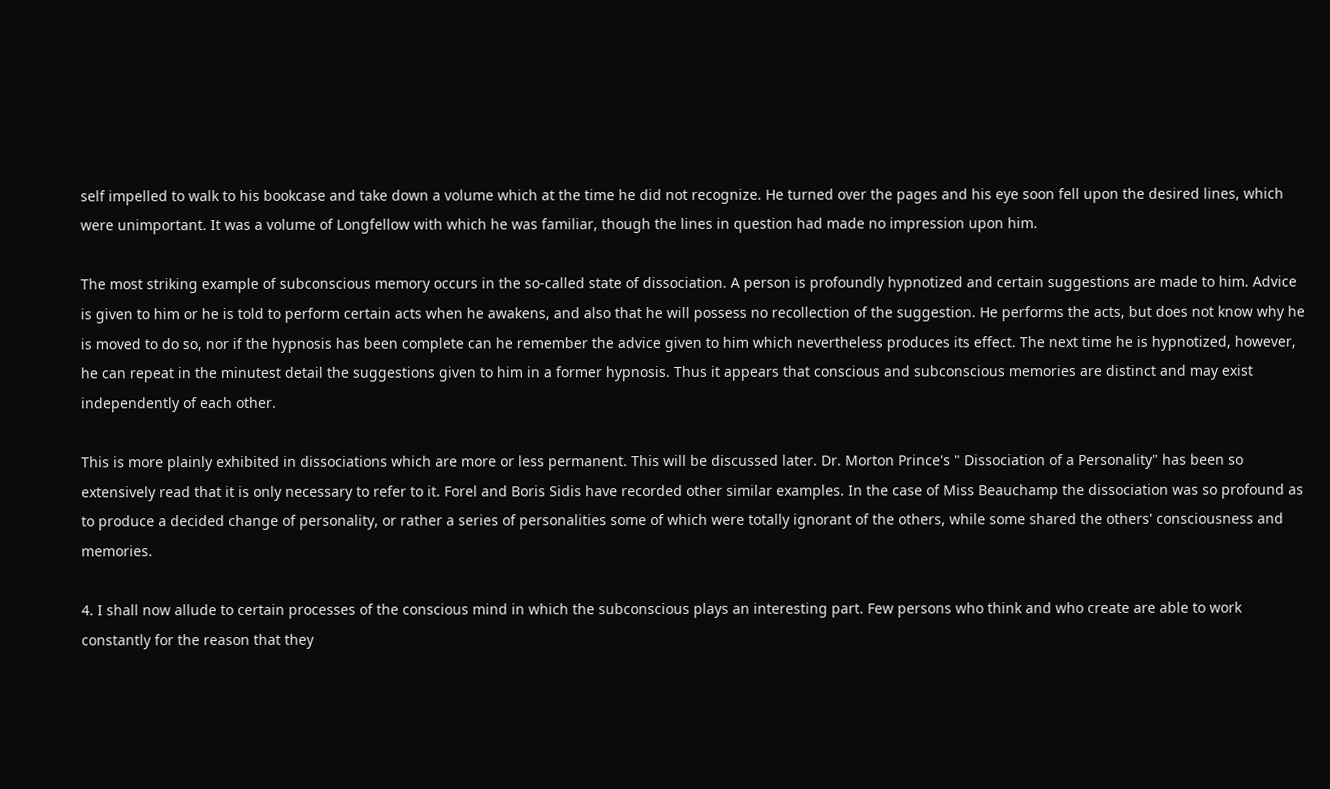self impelled to walk to his bookcase and take down a volume which at the time he did not recognize. He turned over the pages and his eye soon fell upon the desired lines, which were unimportant. It was a volume of Longfellow with which he was familiar, though the lines in question had made no impression upon him.

The most striking example of subconscious memory occurs in the so-called state of dissociation. A person is profoundly hypnotized and certain suggestions are made to him. Advice is given to him or he is told to perform certain acts when he awakens, and also that he will possess no recollection of the suggestion. He performs the acts, but does not know why he is moved to do so, nor if the hypnosis has been complete can he remember the advice given to him which nevertheless produces its effect. The next time he is hypnotized, however, he can repeat in the minutest detail the suggestions given to him in a former hypnosis. Thus it appears that conscious and subconscious memories are distinct and may exist independently of each other.

This is more plainly exhibited in dissociations which are more or less permanent. This will be discussed later. Dr. Morton Prince's " Dissociation of a Personality" has been so extensively read that it is only necessary to refer to it. Forel and Boris Sidis have recorded other similar examples. In the case of Miss Beauchamp the dissociation was so profound as to produce a decided change of personality, or rather a series of personalities some of which were totally ignorant of the others, while some shared the others' consciousness and memories.

4. I shall now allude to certain processes of the conscious mind in which the subconscious plays an interesting part. Few persons who think and who create are able to work constantly for the reason that they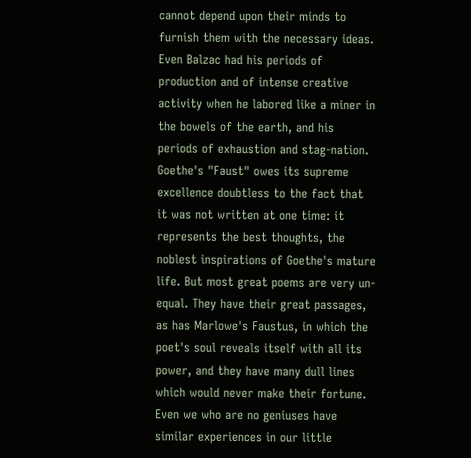cannot depend upon their minds to furnish them with the necessary ideas. Even Balzac had his periods of production and of intense creative activity when he labored like a miner in the bowels of the earth, and his periods of exhaustion and stag-nation. Goethe's "Faust" owes its supreme excellence doubtless to the fact that it was not written at one time: it represents the best thoughts, the noblest inspirations of Goethe's mature life. But most great poems are very un-equal. They have their great passages, as has Marlowe's Faustus, in which the poet's soul reveals itself with all its power, and they have many dull lines which would never make their fortune. Even we who are no geniuses have similar experiences in our little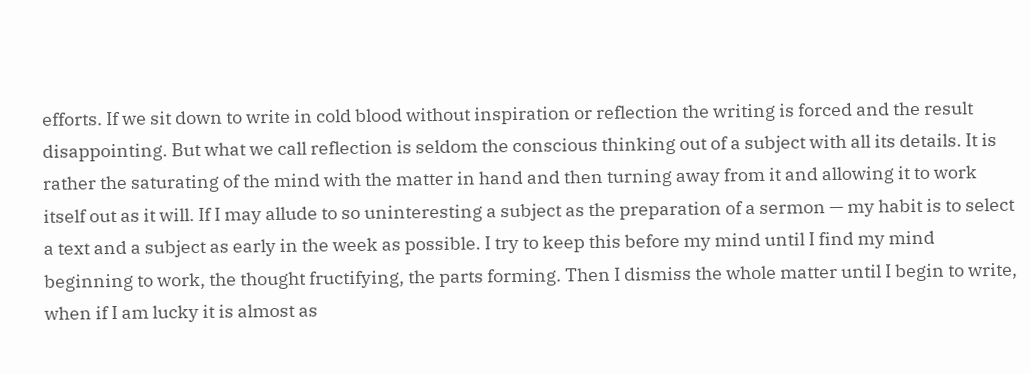efforts. If we sit down to write in cold blood without inspiration or reflection the writing is forced and the result disappointing. But what we call reflection is seldom the conscious thinking out of a subject with all its details. It is rather the saturating of the mind with the matter in hand and then turning away from it and allowing it to work itself out as it will. If I may allude to so uninteresting a subject as the preparation of a sermon — my habit is to select a text and a subject as early in the week as possible. I try to keep this before my mind until I find my mind beginning to work, the thought fructifying, the parts forming. Then I dismiss the whole matter until I begin to write, when if I am lucky it is almost as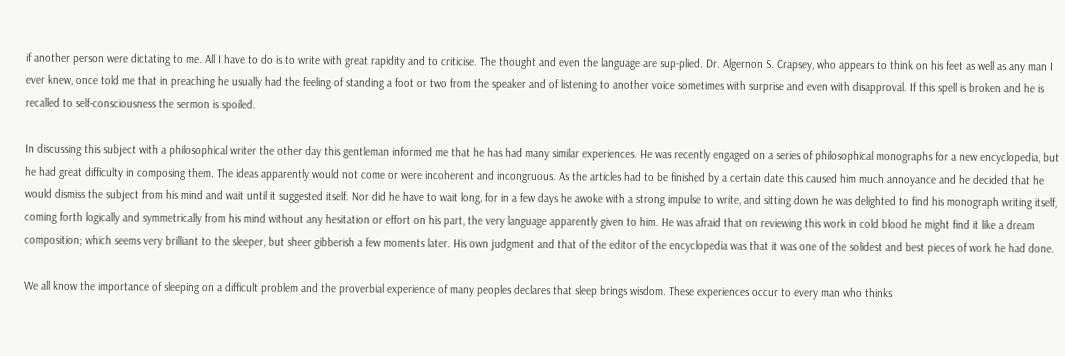if another person were dictating to me. All I have to do is to write with great rapidity and to criticise. The thought and even the language are sup-plied. Dr. Algernon S. Crapsey, who appears to think on his feet as well as any man I ever knew, once told me that in preaching he usually had the feeling of standing a foot or two from the speaker and of listening to another voice sometimes with surprise and even with disapproval. If this spell is broken and he is recalled to self-consciousness the sermon is spoiled.

In discussing this subject with a philosophical writer the other day this gentleman informed me that he has had many similar experiences. He was recently engaged on a series of philosophical monographs for a new encyclopedia, but he had great difficulty in composing them. The ideas apparently would not come or were incoherent and incongruous. As the articles had to be finished by a certain date this caused him much annoyance and he decided that he would dismiss the subject from his mind and wait until it suggested itself. Nor did he have to wait long, for in a few days he awoke with a strong impulse to write, and sitting down he was delighted to find his monograph writing itself, coming forth logically and symmetrically from his mind without any hesitation or effort on his part, the very language apparently given to him. He was afraid that on reviewing this work in cold blood he might find it like a dream composition; which seems very brilliant to the sleeper, but sheer gibberish a few moments later. His own judgment and that of the editor of the encyclopedia was that it was one of the solidest and best pieces of work he had done.

We all know the importance of sleeping on a difficult problem and the proverbial experience of many peoples declares that sleep brings wisdom. These experiences occur to every man who thinks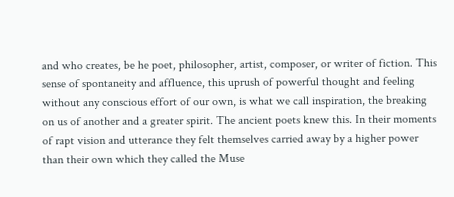and who creates, be he poet, philosopher, artist, composer, or writer of fiction. This sense of spontaneity and affluence, this uprush of powerful thought and feeling without any conscious effort of our own, is what we call inspiration, the breaking on us of another and a greater spirit. The ancient poets knew this. In their moments of rapt vision and utterance they felt themselves carried away by a higher power than their own which they called the Muse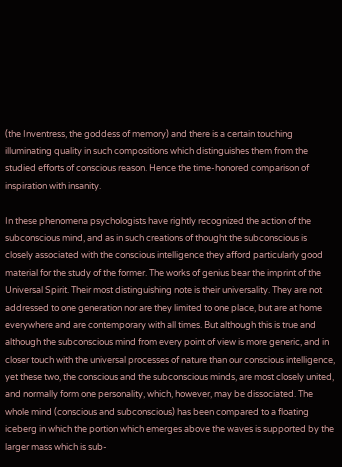(the Inventress, the goddess of memory) and there is a certain touching illuminating quality in such compositions which distinguishes them from the studied efforts of conscious reason. Hence the time-honored comparison of inspiration with insanity.

In these phenomena psychologists have rightly recognized the action of the subconscious mind, and as in such creations of thought the subconscious is closely associated with the conscious intelligence they afford particularly good material for the study of the former. The works of genius bear the imprint of the Universal Spirit. Their most distinguishing note is their universality. They are not addressed to one generation nor are they limited to one place, but are at home everywhere and are contemporary with all times. But although this is true and although the subconscious mind from every point of view is more generic, and in closer touch with the universal processes of nature than our conscious intelligence, yet these two, the conscious and the subconscious minds, are most closely united, and normally form one personality, which, however, may be dissociated. The whole mind (conscious and subconscious) has been compared to a floating iceberg in which the portion which emerges above the waves is supported by the larger mass which is sub-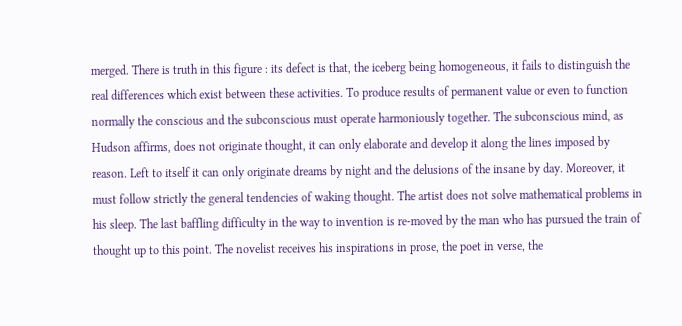merged. There is truth in this figure : its defect is that, the iceberg being homogeneous, it fails to distinguish the real differences which exist between these activities. To produce results of permanent value or even to function normally the conscious and the subconscious must operate harmoniously together. The subconscious mind, as Hudson affirms, does not originate thought, it can only elaborate and develop it along the lines imposed by reason. Left to itself it can only originate dreams by night and the delusions of the insane by day. Moreover, it must follow strictly the general tendencies of waking thought. The artist does not solve mathematical problems in his sleep. The last baffling difficulty in the way to invention is re-moved by the man who has pursued the train of thought up to this point. The novelist receives his inspirations in prose, the poet in verse, the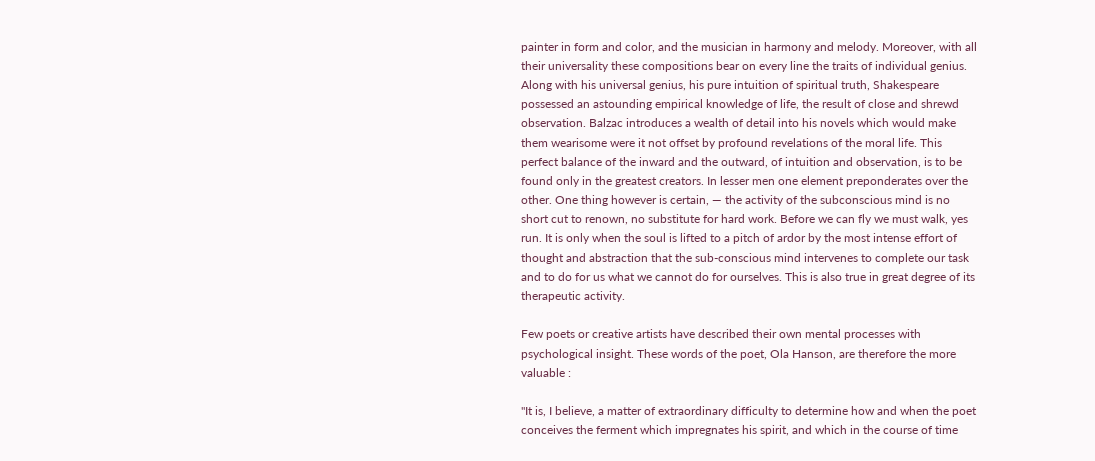painter in form and color, and the musician in harmony and melody. Moreover, with all their universality these compositions bear on every line the traits of individual genius. Along with his universal genius, his pure intuition of spiritual truth, Shakespeare possessed an astounding empirical knowledge of life, the result of close and shrewd observation. Balzac introduces a wealth of detail into his novels which would make them wearisome were it not offset by profound revelations of the moral life. This perfect balance of the inward and the outward, of intuition and observation, is to be found only in the greatest creators. In lesser men one element preponderates over the other. One thing however is certain, — the activity of the subconscious mind is no short cut to renown, no substitute for hard work. Before we can fly we must walk, yes run. It is only when the soul is lifted to a pitch of ardor by the most intense effort of thought and abstraction that the sub-conscious mind intervenes to complete our task and to do for us what we cannot do for ourselves. This is also true in great degree of its therapeutic activity.

Few poets or creative artists have described their own mental processes with psychological insight. These words of the poet, Ola Hanson, are therefore the more valuable :

"It is, I believe, a matter of extraordinary difficulty to determine how and when the poet conceives the ferment which impregnates his spirit, and which in the course of time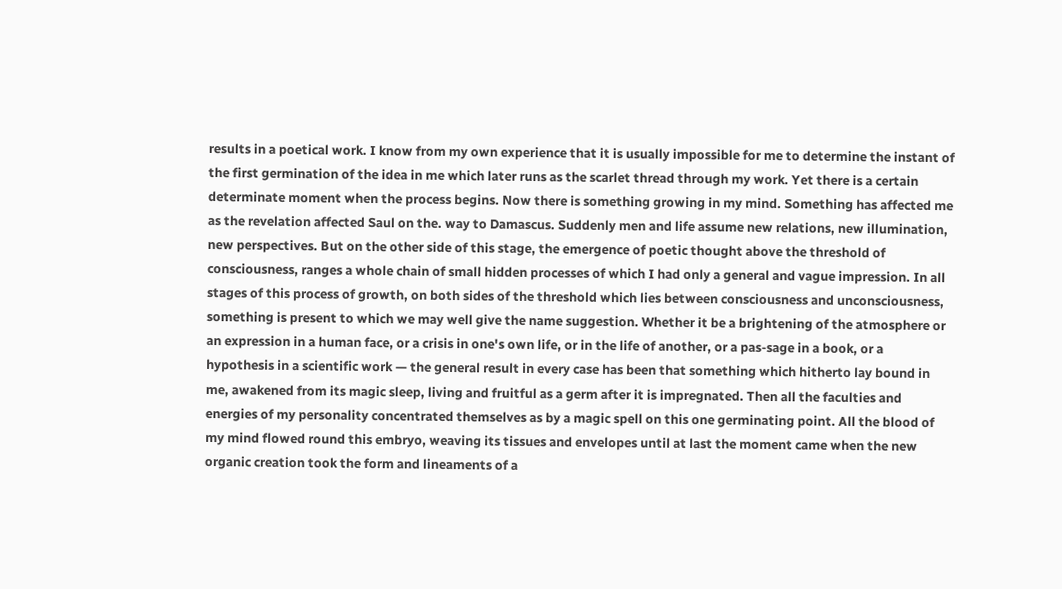results in a poetical work. I know from my own experience that it is usually impossible for me to determine the instant of the first germination of the idea in me which later runs as the scarlet thread through my work. Yet there is a certain determinate moment when the process begins. Now there is something growing in my mind. Something has affected me as the revelation affected Saul on the. way to Damascus. Suddenly men and life assume new relations, new illumination, new perspectives. But on the other side of this stage, the emergence of poetic thought above the threshold of consciousness, ranges a whole chain of small hidden processes of which I had only a general and vague impression. In all stages of this process of growth, on both sides of the threshold which lies between consciousness and unconsciousness, something is present to which we may well give the name suggestion. Whether it be a brightening of the atmosphere or an expression in a human face, or a crisis in one's own life, or in the life of another, or a pas-sage in a book, or a hypothesis in a scientific work — the general result in every case has been that something which hitherto lay bound in me, awakened from its magic sleep, living and fruitful as a germ after it is impregnated. Then all the faculties and energies of my personality concentrated themselves as by a magic spell on this one germinating point. All the blood of my mind flowed round this embryo, weaving its tissues and envelopes until at last the moment came when the new organic creation took the form and lineaments of a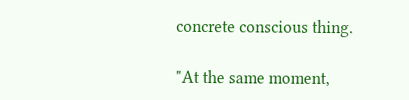concrete conscious thing.

"At the same moment,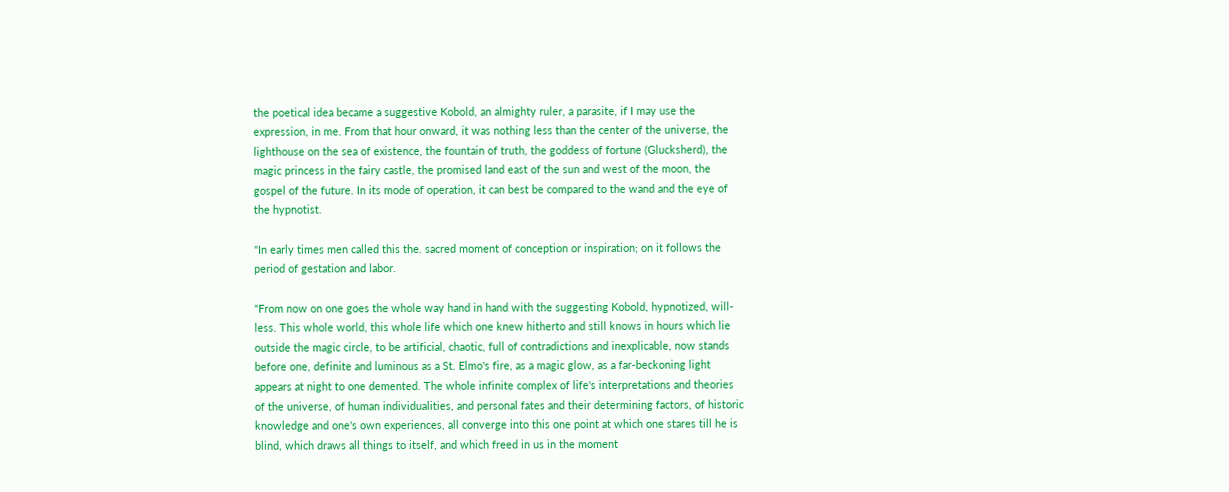the poetical idea became a suggestive Kobold, an almighty ruler, a parasite, if I may use the expression, in me. From that hour onward, it was nothing less than the center of the universe, the lighthouse on the sea of existence, the fountain of truth, the goddess of fortune (Glucksherd), the magic princess in the fairy castle, the promised land east of the sun and west of the moon, the gospel of the future. In its mode of operation, it can best be compared to the wand and the eye of the hypnotist.

"In early times men called this the. sacred moment of conception or inspiration; on it follows the period of gestation and labor.

"From now on one goes the whole way hand in hand with the suggesting Kobold, hypnotized, will-less. This whole world, this whole life which one knew hitherto and still knows in hours which lie outside the magic circle, to be artificial, chaotic, full of contradictions and inexplicable, now stands before one, definite and luminous as a St. Elmo's fire, as a magic glow, as a far-beckoning light appears at night to one demented. The whole infinite complex of life's interpretations and theories of the universe, of human individualities, and personal fates and their determining factors, of historic knowledge and one's own experiences, all converge into this one point at which one stares till he is blind, which draws all things to itself, and which freed in us in the moment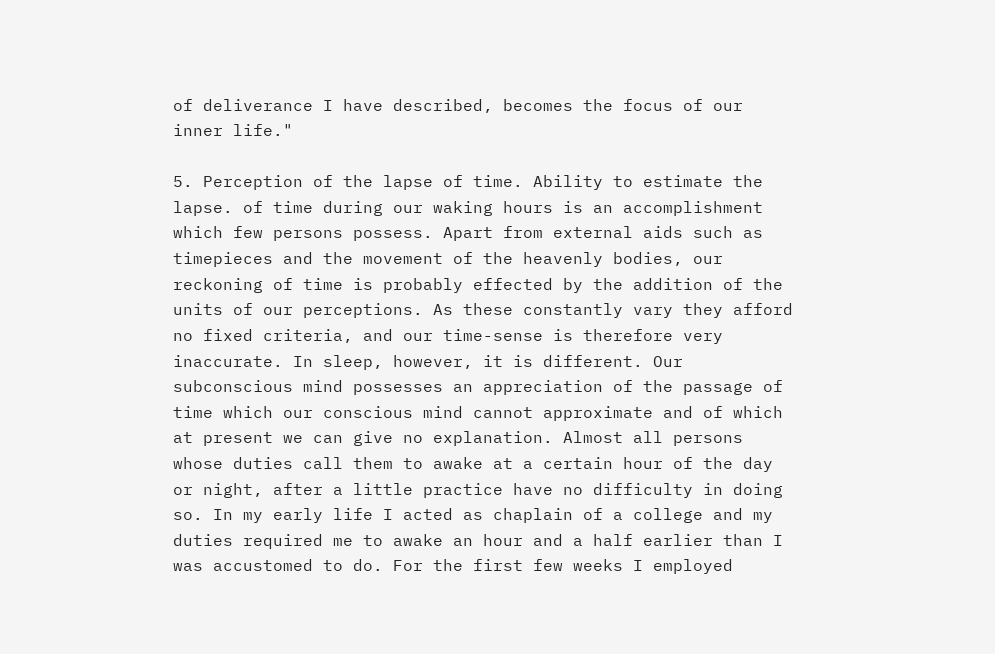of deliverance I have described, becomes the focus of our inner life."

5. Perception of the lapse of time. Ability to estimate the lapse. of time during our waking hours is an accomplishment which few persons possess. Apart from external aids such as timepieces and the movement of the heavenly bodies, our reckoning of time is probably effected by the addition of the units of our perceptions. As these constantly vary they afford no fixed criteria, and our time-sense is therefore very inaccurate. In sleep, however, it is different. Our subconscious mind possesses an appreciation of the passage of time which our conscious mind cannot approximate and of which at present we can give no explanation. Almost all persons whose duties call them to awake at a certain hour of the day or night, after a little practice have no difficulty in doing so. In my early life I acted as chaplain of a college and my duties required me to awake an hour and a half earlier than I was accustomed to do. For the first few weeks I employed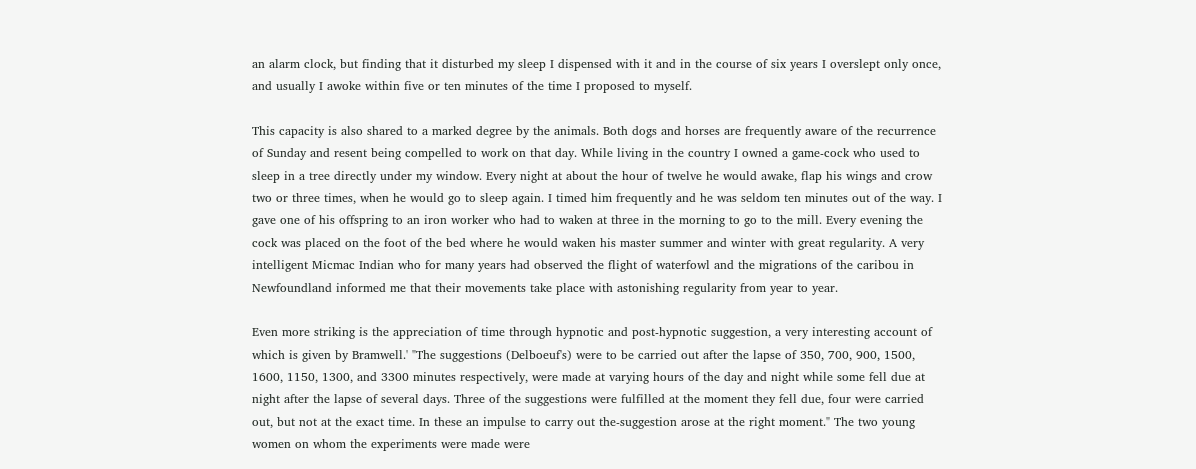an alarm clock, but finding that it disturbed my sleep I dispensed with it and in the course of six years I overslept only once, and usually I awoke within five or ten minutes of the time I proposed to myself.

This capacity is also shared to a marked degree by the animals. Both dogs and horses are frequently aware of the recurrence of Sunday and resent being compelled to work on that day. While living in the country I owned a game-cock who used to sleep in a tree directly under my window. Every night at about the hour of twelve he would awake, flap his wings and crow two or three times, when he would go to sleep again. I timed him frequently and he was seldom ten minutes out of the way. I gave one of his offspring to an iron worker who had to waken at three in the morning to go to the mill. Every evening the cock was placed on the foot of the bed where he would waken his master summer and winter with great regularity. A very intelligent Micmac Indian who for many years had observed the flight of waterfowl and the migrations of the caribou in Newfoundland informed me that their movements take place with astonishing regularity from year to year.

Even more striking is the appreciation of time through hypnotic and post-hypnotic suggestion, a very interesting account of which is given by Bramwell.' "The suggestions (Delboeuf's) were to be carried out after the lapse of 350, 700, 900, 1500, 1600, 1150, 1300, and 3300 minutes respectively, were made at varying hours of the day and night while some fell due at night after the lapse of several days. Three of the suggestions were fulfilled at the moment they fell due, four were carried out, but not at the exact time. In these an impulse to carry out the-suggestion arose at the right moment." The two young women on whom the experiments were made were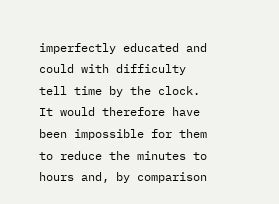imperfectly educated and could with difficulty tell time by the clock. It would therefore have been impossible for them to reduce the minutes to hours and, by comparison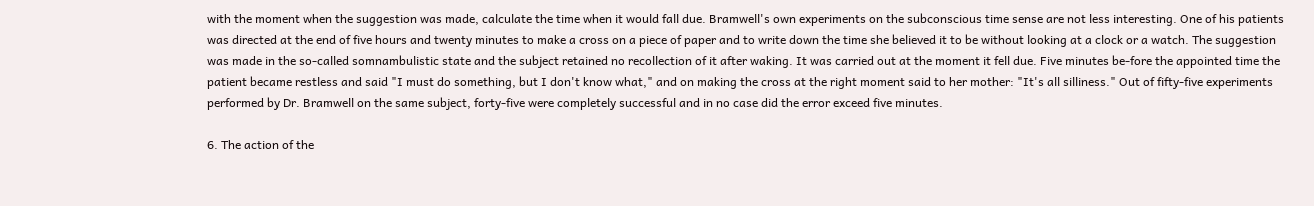with the moment when the suggestion was made, calculate the time when it would fall due. Bramwell's own experiments on the subconscious time sense are not less interesting. One of his patients was directed at the end of five hours and twenty minutes to make a cross on a piece of paper and to write down the time she believed it to be without looking at a clock or a watch. The suggestion was made in the so-called somnambulistic state and the subject retained no recollection of it after waking. It was carried out at the moment it fell due. Five minutes be-fore the appointed time the patient became restless and said "I must do something, but I don't know what," and on making the cross at the right moment said to her mother: "It's all silliness." Out of fifty-five experiments performed by Dr. Bramwell on the same subject, forty-five were completely successful and in no case did the error exceed five minutes.

6. The action of the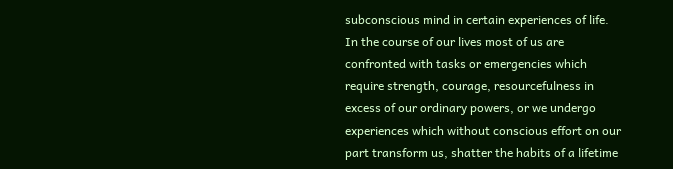subconscious mind in certain experiences of life. In the course of our lives most of us are confronted with tasks or emergencies which require strength, courage, resourcefulness in excess of our ordinary powers, or we undergo experiences which without conscious effort on our part transform us, shatter the habits of a lifetime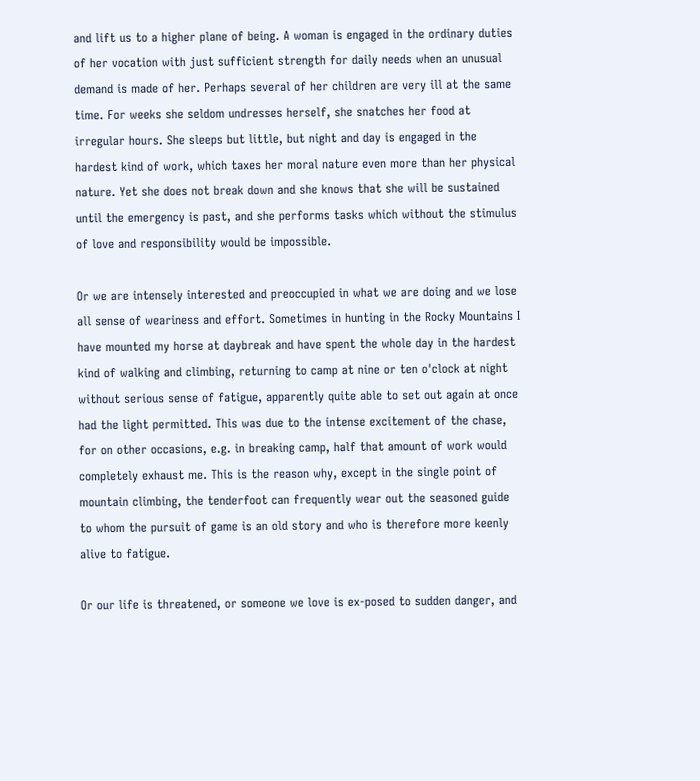and lift us to a higher plane of being. A woman is engaged in the ordinary duties of her vocation with just sufficient strength for daily needs when an unusual demand is made of her. Perhaps several of her children are very ill at the same time. For weeks she seldom undresses herself, she snatches her food at irregular hours. She sleeps but little, but night and day is engaged in the hardest kind of work, which taxes her moral nature even more than her physical nature. Yet she does not break down and she knows that she will be sustained until the emergency is past, and she performs tasks which without the stimulus of love and responsibility would be impossible.

Or we are intensely interested and preoccupied in what we are doing and we lose all sense of weariness and effort. Sometimes in hunting in the Rocky Mountains I have mounted my horse at daybreak and have spent the whole day in the hardest kind of walking and climbing, returning to camp at nine or ten o'clock at night without serious sense of fatigue, apparently quite able to set out again at once had the light permitted. This was due to the intense excitement of the chase, for on other occasions, e.g. in breaking camp, half that amount of work would completely exhaust me. This is the reason why, except in the single point of mountain climbing, the tenderfoot can frequently wear out the seasoned guide to whom the pursuit of game is an old story and who is therefore more keenly alive to fatigue.

Or our life is threatened, or someone we love is ex-posed to sudden danger, and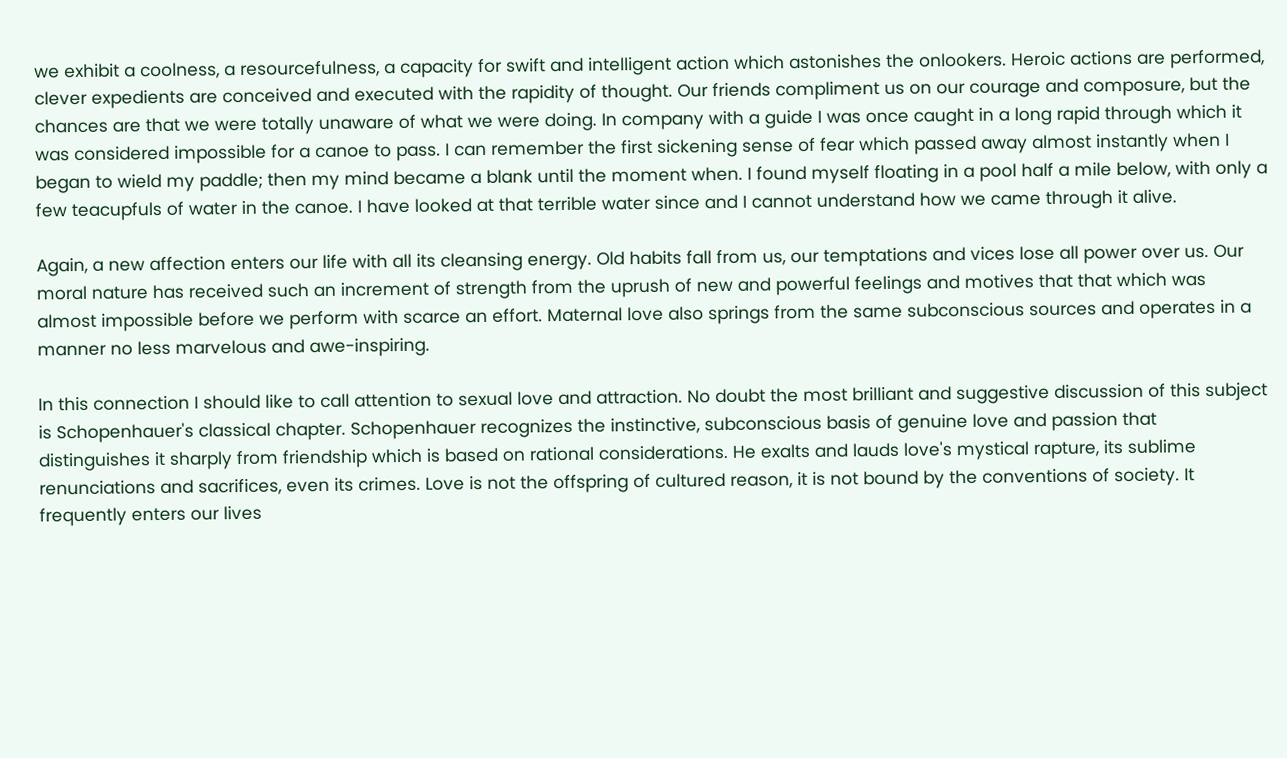we exhibit a coolness, a resourcefulness, a capacity for swift and intelligent action which astonishes the onlookers. Heroic actions are performed, clever expedients are conceived and executed with the rapidity of thought. Our friends compliment us on our courage and composure, but the chances are that we were totally unaware of what we were doing. In company with a guide I was once caught in a long rapid through which it was considered impossible for a canoe to pass. I can remember the first sickening sense of fear which passed away almost instantly when I began to wield my paddle; then my mind became a blank until the moment when. I found myself floating in a pool half a mile below, with only a few teacupfuls of water in the canoe. I have looked at that terrible water since and I cannot understand how we came through it alive.

Again, a new affection enters our life with all its cleansing energy. Old habits fall from us, our temptations and vices lose all power over us. Our moral nature has received such an increment of strength from the uprush of new and powerful feelings and motives that that which was almost impossible before we perform with scarce an effort. Maternal love also springs from the same subconscious sources and operates in a manner no less marvelous and awe-inspiring.

In this connection I should like to call attention to sexual love and attraction. No doubt the most brilliant and suggestive discussion of this subject is Schopenhauer's classical chapter. Schopenhauer recognizes the instinctive, subconscious basis of genuine love and passion that distinguishes it sharply from friendship which is based on rational considerations. He exalts and lauds love's mystical rapture, its sublime renunciations and sacrifices, even its crimes. Love is not the offspring of cultured reason, it is not bound by the conventions of society. It frequently enters our lives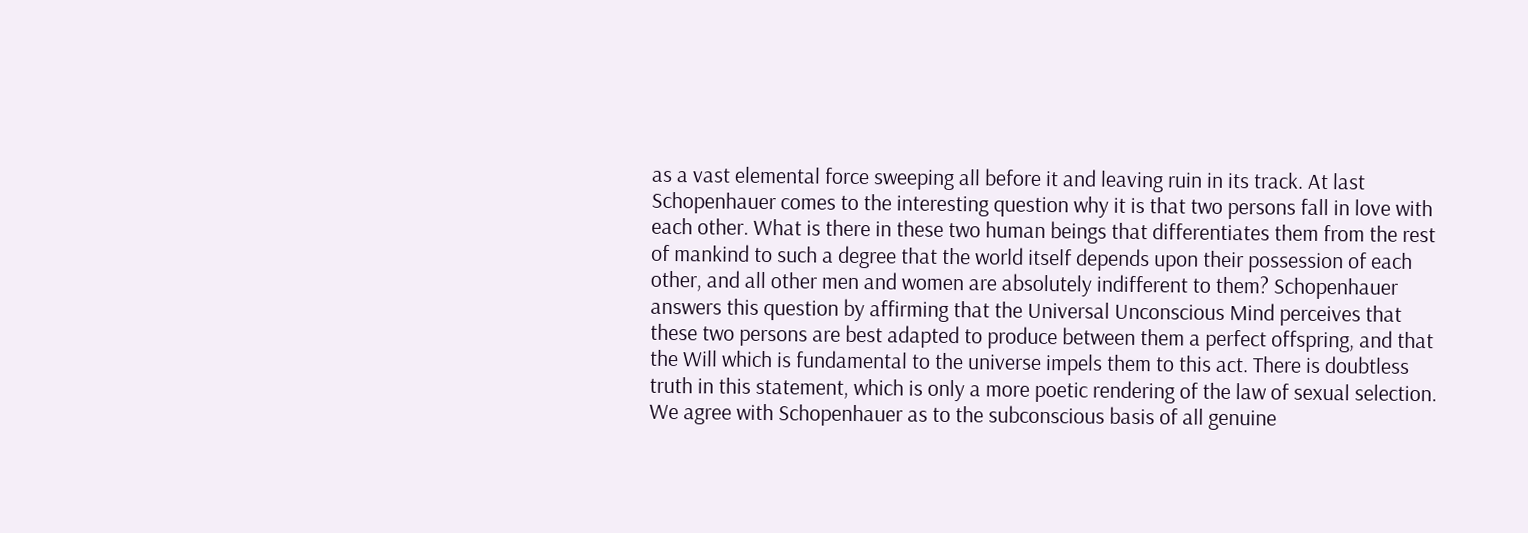as a vast elemental force sweeping all before it and leaving ruin in its track. At last Schopenhauer comes to the interesting question why it is that two persons fall in love with each other. What is there in these two human beings that differentiates them from the rest of mankind to such a degree that the world itself depends upon their possession of each other, and all other men and women are absolutely indifferent to them? Schopenhauer answers this question by affirming that the Universal Unconscious Mind perceives that these two persons are best adapted to produce between them a perfect offspring, and that the Will which is fundamental to the universe impels them to this act. There is doubtless truth in this statement, which is only a more poetic rendering of the law of sexual selection. We agree with Schopenhauer as to the subconscious basis of all genuine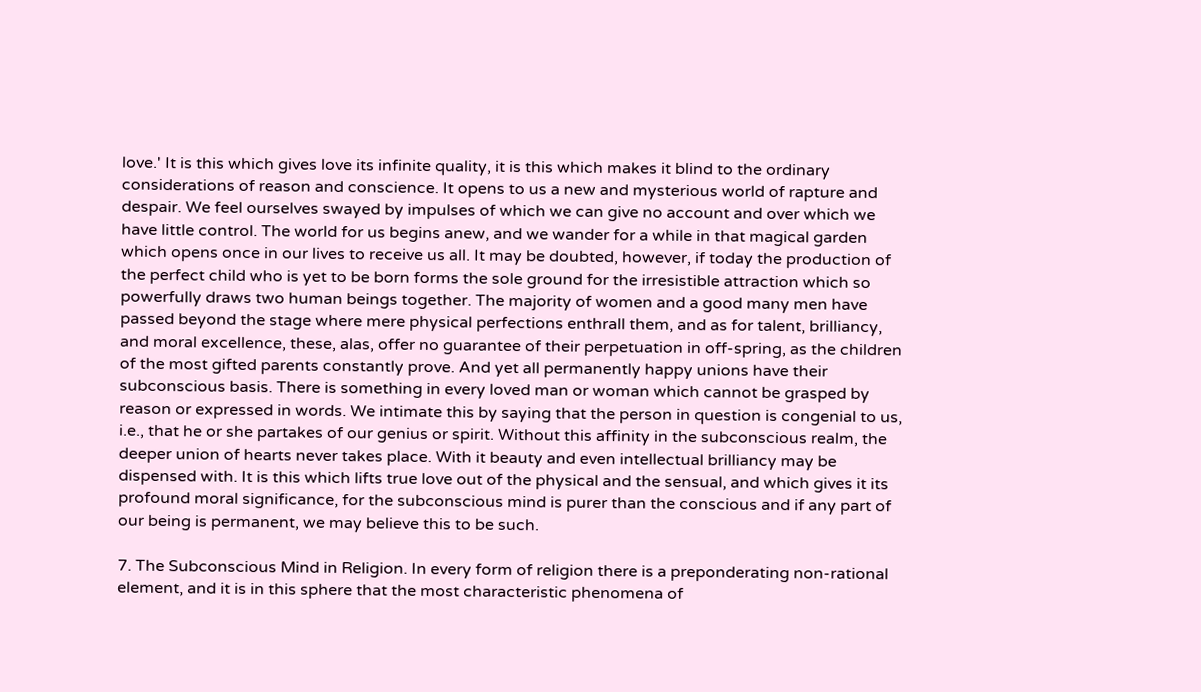love.' It is this which gives love its infinite quality, it is this which makes it blind to the ordinary considerations of reason and conscience. It opens to us a new and mysterious world of rapture and despair. We feel ourselves swayed by impulses of which we can give no account and over which we have little control. The world for us begins anew, and we wander for a while in that magical garden which opens once in our lives to receive us all. It may be doubted, however, if today the production of the perfect child who is yet to be born forms the sole ground for the irresistible attraction which so powerfully draws two human beings together. The majority of women and a good many men have passed beyond the stage where mere physical perfections enthrall them, and as for talent, brilliancy, and moral excellence, these, alas, offer no guarantee of their perpetuation in off-spring, as the children of the most gifted parents constantly prove. And yet all permanently happy unions have their subconscious basis. There is something in every loved man or woman which cannot be grasped by reason or expressed in words. We intimate this by saying that the person in question is congenial to us, i.e., that he or she partakes of our genius or spirit. Without this affinity in the subconscious realm, the deeper union of hearts never takes place. With it beauty and even intellectual brilliancy may be dispensed with. It is this which lifts true love out of the physical and the sensual, and which gives it its profound moral significance, for the subconscious mind is purer than the conscious and if any part of our being is permanent, we may believe this to be such.

7. The Subconscious Mind in Religion. In every form of religion there is a preponderating non-rational element, and it is in this sphere that the most characteristic phenomena of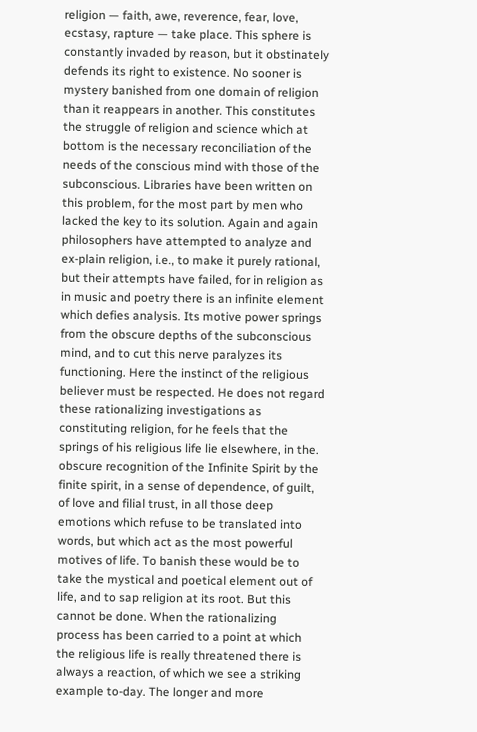religion — faith, awe, reverence, fear, love, ecstasy, rapture — take place. This sphere is constantly invaded by reason, but it obstinately defends its right to existence. No sooner is mystery banished from one domain of religion than it reappears in another. This constitutes the struggle of religion and science which at bottom is the necessary reconciliation of the needs of the conscious mind with those of the subconscious. Libraries have been written on this problem, for the most part by men who lacked the key to its solution. Again and again philosophers have attempted to analyze and ex-plain religion, i.e., to make it purely rational, but their attempts have failed, for in religion as in music and poetry there is an infinite element which defies analysis. Its motive power springs from the obscure depths of the subconscious mind, and to cut this nerve paralyzes its functioning. Here the instinct of the religious believer must be respected. He does not regard these rationalizing investigations as constituting religion, for he feels that the springs of his religious life lie elsewhere, in the. obscure recognition of the Infinite Spirit by the finite spirit, in a sense of dependence, of guilt, of love and filial trust, in all those deep emotions which refuse to be translated into words, but which act as the most powerful motives of life. To banish these would be to take the mystical and poetical element out of life, and to sap religion at its root. But this cannot be done. When the rationalizing process has been carried to a point at which the religious life is really threatened there is always a reaction, of which we see a striking example to-day. The longer and more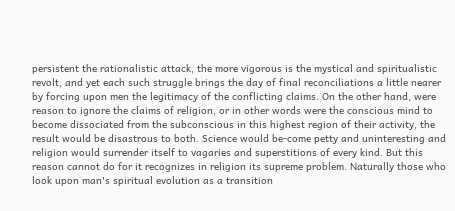persistent the rationalistic attack, the more vigorous is the mystical and spiritualistic revolt, and yet each such struggle brings the day of final reconciliations a little nearer by forcing upon men the legitimacy of the conflicting claims. On the other hand, were reason to ignore the claims of religion, or in other words were the conscious mind to become dissociated from the subconscious in this highest region of their activity, the result would be disastrous to both. Science would be-come petty and uninteresting and religion would surrender itself to vagaries and superstitions of every kind. But this reason cannot do for it recognizes in religion its supreme problem. Naturally those who look upon man's spiritual evolution as a transition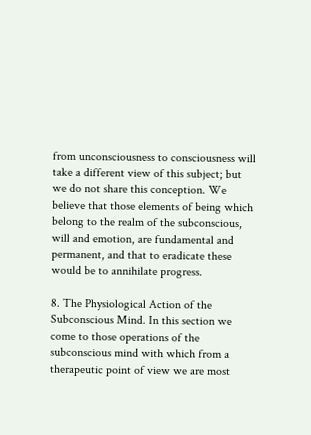from unconsciousness to consciousness will take a different view of this subject; but we do not share this conception. We believe that those elements of being which belong to the realm of the subconscious, will and emotion, are fundamental and permanent, and that to eradicate these would be to annihilate progress.

8. The Physiological Action of the Subconscious Mind. In this section we come to those operations of the subconscious mind with which from a therapeutic point of view we are most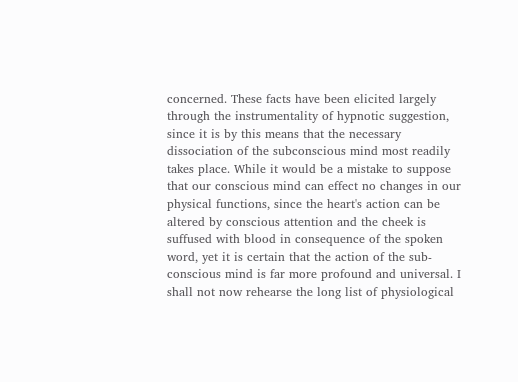concerned. These facts have been elicited largely through the instrumentality of hypnotic suggestion, since it is by this means that the necessary dissociation of the subconscious mind most readily takes place. While it would be a mistake to suppose that our conscious mind can effect no changes in our physical functions, since the heart's action can be altered by conscious attention and the cheek is suffused with blood in consequence of the spoken word, yet it is certain that the action of the sub-conscious mind is far more profound and universal. I shall not now rehearse the long list of physiological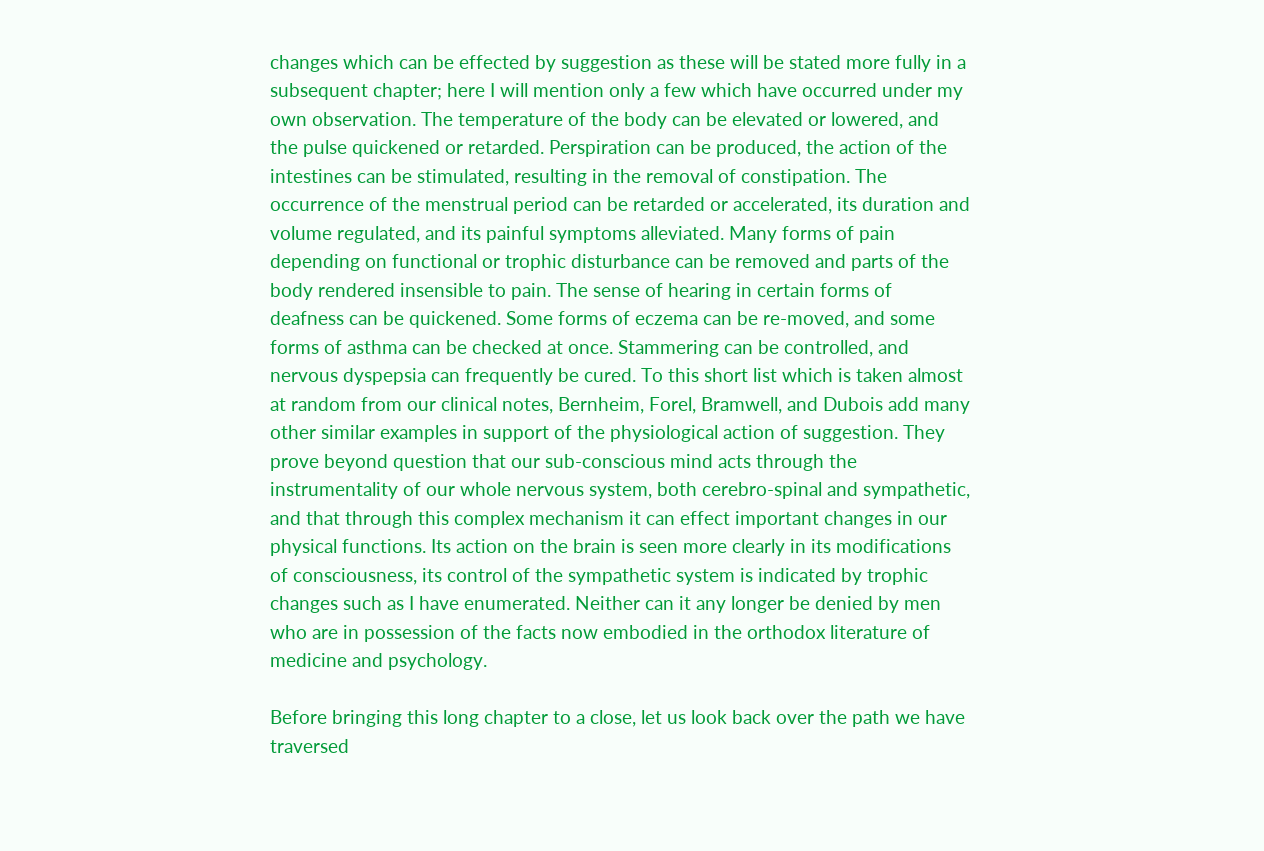changes which can be effected by suggestion as these will be stated more fully in a subsequent chapter; here I will mention only a few which have occurred under my own observation. The temperature of the body can be elevated or lowered, and the pulse quickened or retarded. Perspiration can be produced, the action of the intestines can be stimulated, resulting in the removal of constipation. The occurrence of the menstrual period can be retarded or accelerated, its duration and volume regulated, and its painful symptoms alleviated. Many forms of pain depending on functional or trophic disturbance can be removed and parts of the body rendered insensible to pain. The sense of hearing in certain forms of deafness can be quickened. Some forms of eczema can be re-moved, and some forms of asthma can be checked at once. Stammering can be controlled, and nervous dyspepsia can frequently be cured. To this short list which is taken almost at random from our clinical notes, Bernheim, Forel, Bramwell, and Dubois add many other similar examples in support of the physiological action of suggestion. They prove beyond question that our sub-conscious mind acts through the instrumentality of our whole nervous system, both cerebro-spinal and sympathetic, and that through this complex mechanism it can effect important changes in our physical functions. Its action on the brain is seen more clearly in its modifications of consciousness, its control of the sympathetic system is indicated by trophic changes such as I have enumerated. Neither can it any longer be denied by men who are in possession of the facts now embodied in the orthodox literature of medicine and psychology.

Before bringing this long chapter to a close, let us look back over the path we have traversed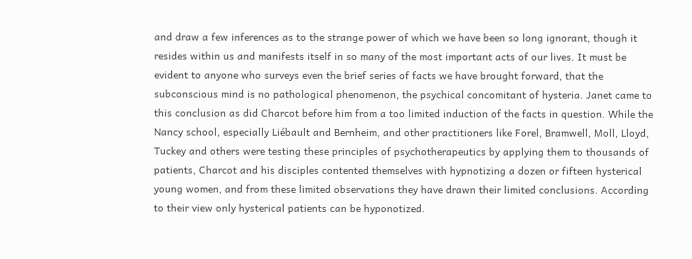and draw a few inferences as to the strange power of which we have been so long ignorant, though it resides within us and manifests itself in so many of the most important acts of our lives. It must be evident to anyone who surveys even the brief series of facts we have brought forward, that the subconscious mind is no pathological phenomenon, the psychical concomitant of hysteria. Janet came to this conclusion as did Charcot before him from a too limited induction of the facts in question. While the Nancy school, especially Liébault and Bernheim, and other practitioners like Forel, Bramwell, Moll, Lloyd, Tuckey and others were testing these principles of psychotherapeutics by applying them to thousands of patients, Charcot and his disciples contented themselves with hypnotizing a dozen or fifteen hysterical young women, and from these limited observations they have drawn their limited conclusions. According to their view only hysterical patients can be hyponotized.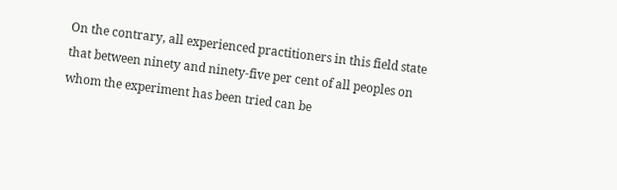On the contrary, all experienced practitioners in this field state that between ninety and ninety-five per cent of all peoples on whom the experiment has been tried can be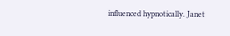influenced hypnotically. Janet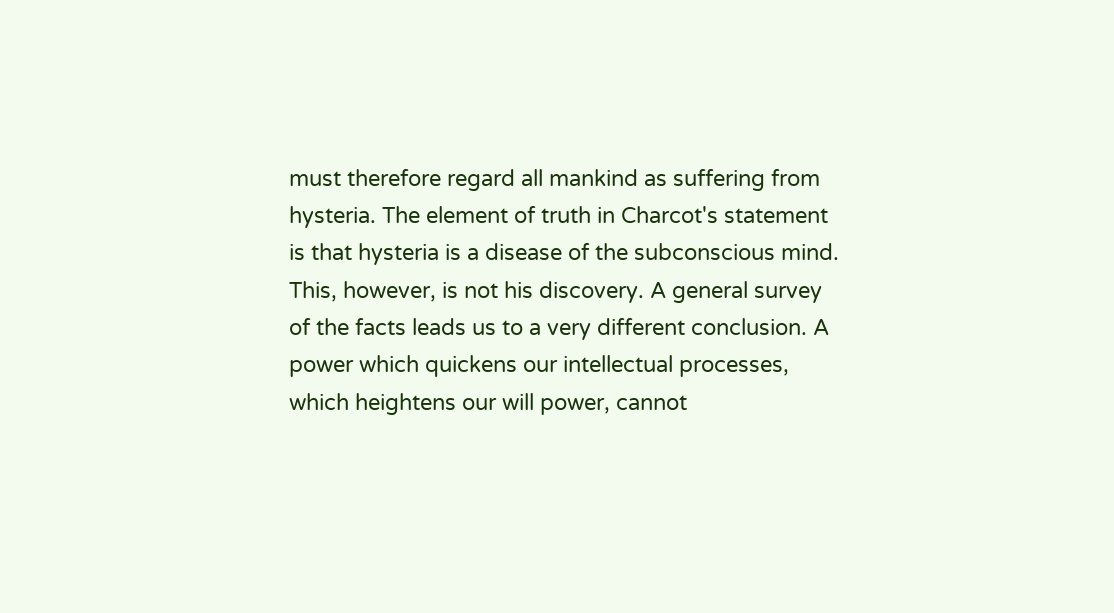must therefore regard all mankind as suffering from hysteria. The element of truth in Charcot's statement is that hysteria is a disease of the subconscious mind. This, however, is not his discovery. A general survey of the facts leads us to a very different conclusion. A power which quickens our intellectual processes, which heightens our will power, cannot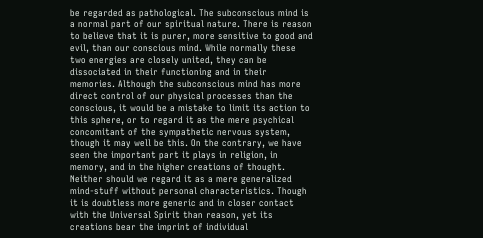be regarded as pathological. The subconscious mind is a normal part of our spiritual nature. There is reason to believe that it is purer, more sensitive to good and evil, than our conscious mind. While normally these two energies are closely united, they can be dissociated in their functioning and in their memories. Although the subconscious mind has more direct control of our physical processes than the conscious, it would be a mistake to limit its action to this sphere, or to regard it as the mere psychical concomitant of the sympathetic nervous system, though it may well be this. On the contrary, we have seen the important part it plays in religion, in memory, and in the higher creations of thought. Neither should we regard it as a mere generalized mind-stuff without personal characteristics. Though it is doubtless more generic and in closer contact with the Universal Spirit than reason, yet its creations bear the imprint of individual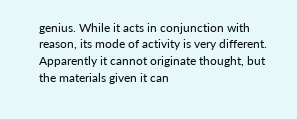genius. While it acts in conjunction with reason, its mode of activity is very different. Apparently it cannot originate thought, but the materials given it can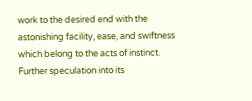work to the desired end with the astonishing facility, ease, and swiftness which belong to the acts of instinct. Further speculation into its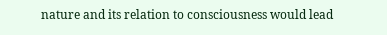nature and its relation to consciousness would lead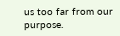us too far from our purpose.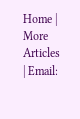Home | More Articles | Email: